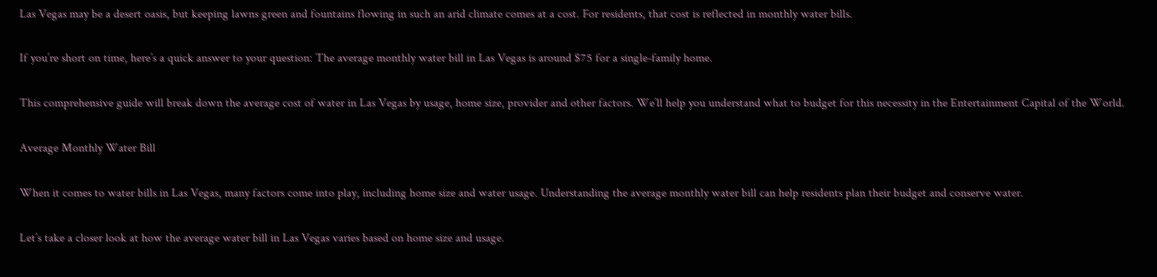Las Vegas may be a desert oasis, but keeping lawns green and fountains flowing in such an arid climate comes at a cost. For residents, that cost is reflected in monthly water bills.

If you’re short on time, here’s a quick answer to your question: The average monthly water bill in Las Vegas is around $75 for a single-family home.

This comprehensive guide will break down the average cost of water in Las Vegas by usage, home size, provider and other factors. We’ll help you understand what to budget for this necessity in the Entertainment Capital of the World.

Average Monthly Water Bill

When it comes to water bills in Las Vegas, many factors come into play, including home size and water usage. Understanding the average monthly water bill can help residents plan their budget and conserve water.

Let’s take a closer look at how the average water bill in Las Vegas varies based on home size and usage.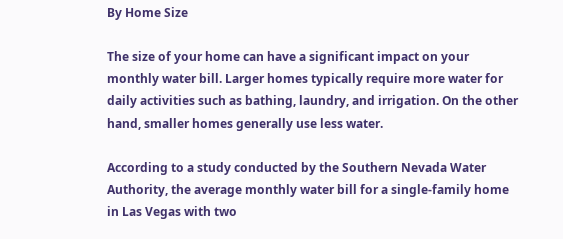By Home Size

The size of your home can have a significant impact on your monthly water bill. Larger homes typically require more water for daily activities such as bathing, laundry, and irrigation. On the other hand, smaller homes generally use less water.

According to a study conducted by the Southern Nevada Water Authority, the average monthly water bill for a single-family home in Las Vegas with two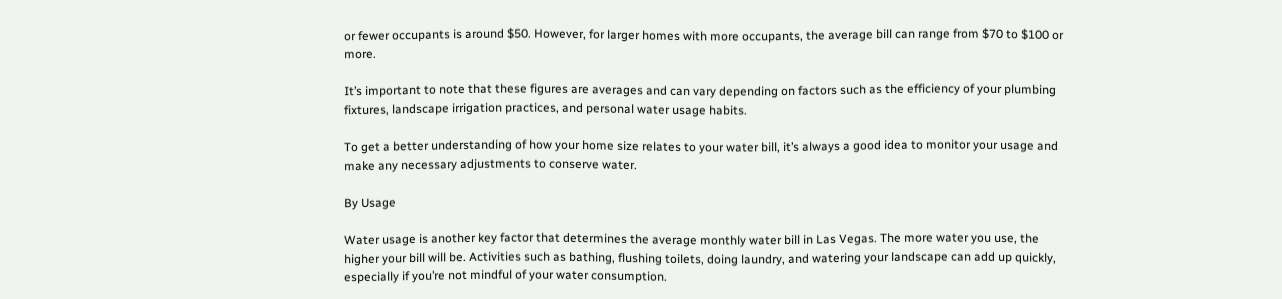or fewer occupants is around $50. However, for larger homes with more occupants, the average bill can range from $70 to $100 or more.

It’s important to note that these figures are averages and can vary depending on factors such as the efficiency of your plumbing fixtures, landscape irrigation practices, and personal water usage habits.

To get a better understanding of how your home size relates to your water bill, it’s always a good idea to monitor your usage and make any necessary adjustments to conserve water.

By Usage

Water usage is another key factor that determines the average monthly water bill in Las Vegas. The more water you use, the higher your bill will be. Activities such as bathing, flushing toilets, doing laundry, and watering your landscape can add up quickly, especially if you’re not mindful of your water consumption.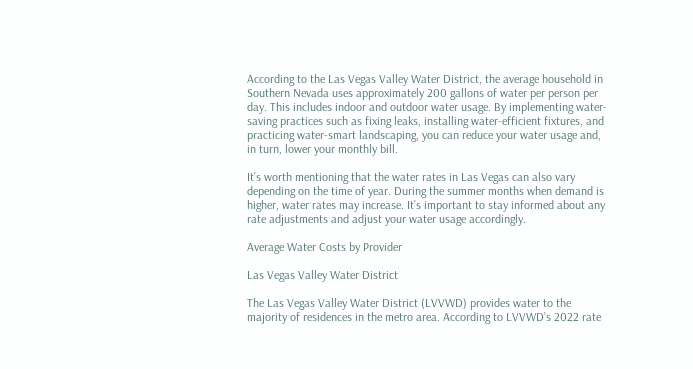According to the Las Vegas Valley Water District, the average household in Southern Nevada uses approximately 200 gallons of water per person per day. This includes indoor and outdoor water usage. By implementing water-saving practices such as fixing leaks, installing water-efficient fixtures, and practicing water-smart landscaping, you can reduce your water usage and, in turn, lower your monthly bill.

It’s worth mentioning that the water rates in Las Vegas can also vary depending on the time of year. During the summer months when demand is higher, water rates may increase. It’s important to stay informed about any rate adjustments and adjust your water usage accordingly.

Average Water Costs by Provider

Las Vegas Valley Water District

The Las Vegas Valley Water District (LVVWD) provides water to the majority of residences in the metro area. According to LVVWD’s 2022 rate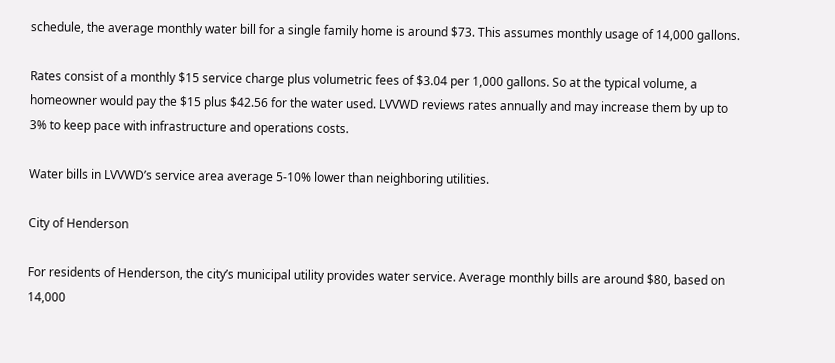schedule, the average monthly water bill for a single family home is around $73. This assumes monthly usage of 14,000 gallons.

Rates consist of a monthly $15 service charge plus volumetric fees of $3.04 per 1,000 gallons. So at the typical volume, a homeowner would pay the $15 plus $42.56 for the water used. LVVWD reviews rates annually and may increase them by up to 3% to keep pace with infrastructure and operations costs.

Water bills in LVVWD’s service area average 5-10% lower than neighboring utilities.

City of Henderson

For residents of Henderson, the city’s municipal utility provides water service. Average monthly bills are around $80, based on 14,000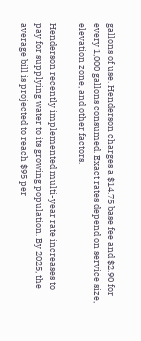gallons of use. Henderson charges a $14.75 base fee and $2.90 for every 1,000 gallons consumed. Exact rates depend on service size, elevation zone, and other factors.

Henderson recently implemented multi-year rate increases to pay for supplying water to its growing population. By 2025, the average bill is projected to reach $95 per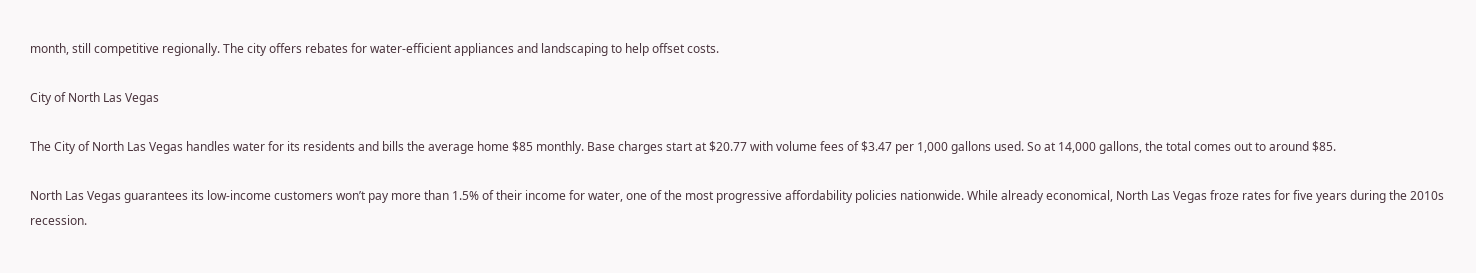month, still competitive regionally. The city offers rebates for water-efficient appliances and landscaping to help offset costs.

City of North Las Vegas

The City of North Las Vegas handles water for its residents and bills the average home $85 monthly. Base charges start at $20.77 with volume fees of $3.47 per 1,000 gallons used. So at 14,000 gallons, the total comes out to around $85.

North Las Vegas guarantees its low-income customers won’t pay more than 1.5% of their income for water, one of the most progressive affordability policies nationwide. While already economical, North Las Vegas froze rates for five years during the 2010s recession.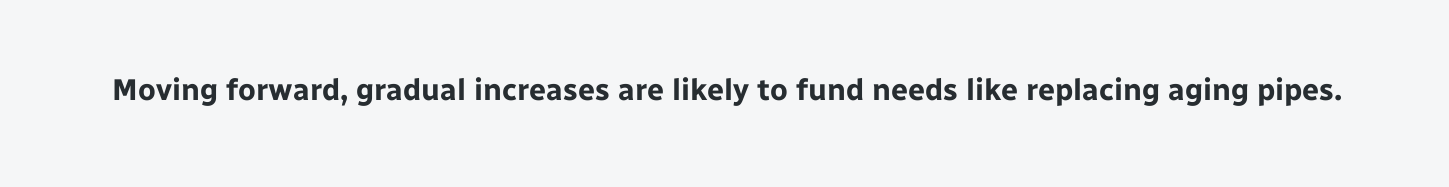Moving forward, gradual increases are likely to fund needs like replacing aging pipes.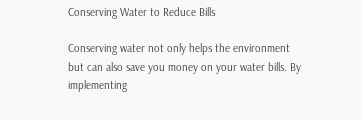Conserving Water to Reduce Bills

Conserving water not only helps the environment but can also save you money on your water bills. By implementing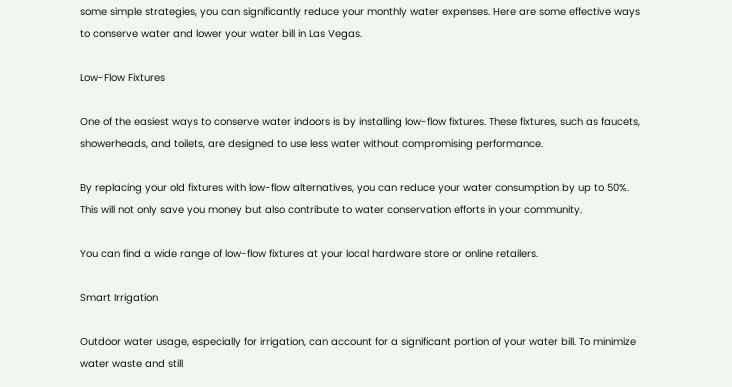some simple strategies, you can significantly reduce your monthly water expenses. Here are some effective ways to conserve water and lower your water bill in Las Vegas.

Low-Flow Fixtures

One of the easiest ways to conserve water indoors is by installing low-flow fixtures. These fixtures, such as faucets, showerheads, and toilets, are designed to use less water without compromising performance.

By replacing your old fixtures with low-flow alternatives, you can reduce your water consumption by up to 50%. This will not only save you money but also contribute to water conservation efforts in your community.

You can find a wide range of low-flow fixtures at your local hardware store or online retailers.

Smart Irrigation

Outdoor water usage, especially for irrigation, can account for a significant portion of your water bill. To minimize water waste and still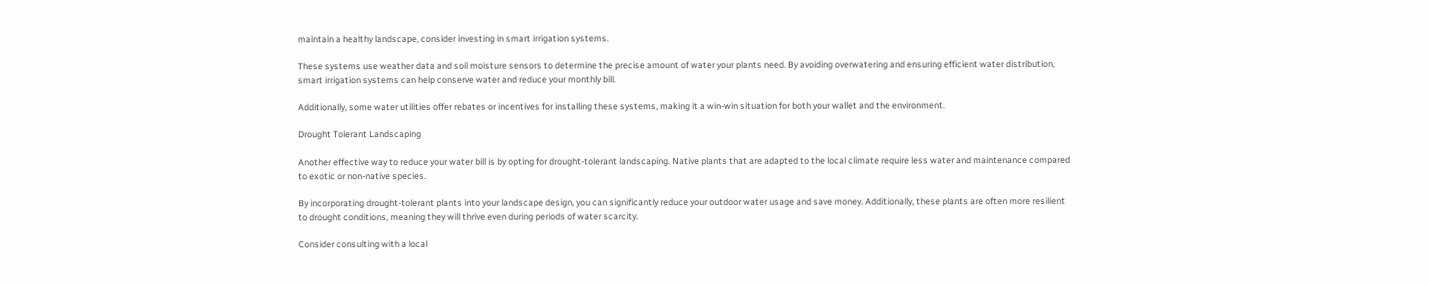maintain a healthy landscape, consider investing in smart irrigation systems.

These systems use weather data and soil moisture sensors to determine the precise amount of water your plants need. By avoiding overwatering and ensuring efficient water distribution, smart irrigation systems can help conserve water and reduce your monthly bill.

Additionally, some water utilities offer rebates or incentives for installing these systems, making it a win-win situation for both your wallet and the environment.

Drought Tolerant Landscaping

Another effective way to reduce your water bill is by opting for drought-tolerant landscaping. Native plants that are adapted to the local climate require less water and maintenance compared to exotic or non-native species.

By incorporating drought-tolerant plants into your landscape design, you can significantly reduce your outdoor water usage and save money. Additionally, these plants are often more resilient to drought conditions, meaning they will thrive even during periods of water scarcity.

Consider consulting with a local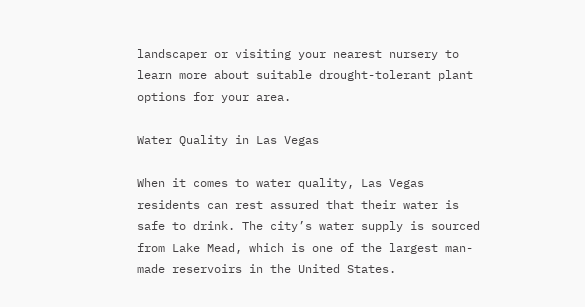landscaper or visiting your nearest nursery to learn more about suitable drought-tolerant plant options for your area.

Water Quality in Las Vegas

When it comes to water quality, Las Vegas residents can rest assured that their water is safe to drink. The city’s water supply is sourced from Lake Mead, which is one of the largest man-made reservoirs in the United States.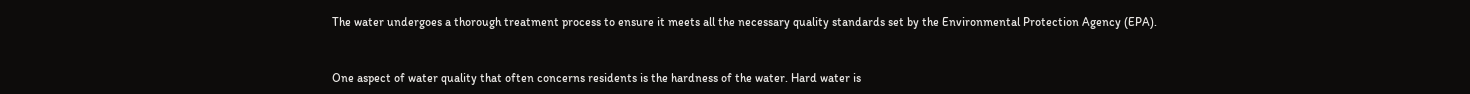The water undergoes a thorough treatment process to ensure it meets all the necessary quality standards set by the Environmental Protection Agency (EPA).


One aspect of water quality that often concerns residents is the hardness of the water. Hard water is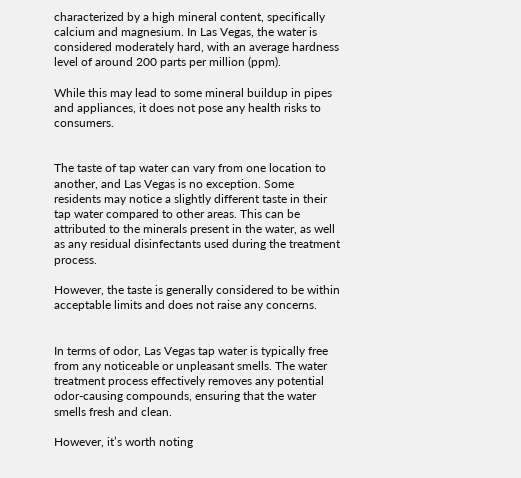characterized by a high mineral content, specifically calcium and magnesium. In Las Vegas, the water is considered moderately hard, with an average hardness level of around 200 parts per million (ppm).

While this may lead to some mineral buildup in pipes and appliances, it does not pose any health risks to consumers.


The taste of tap water can vary from one location to another, and Las Vegas is no exception. Some residents may notice a slightly different taste in their tap water compared to other areas. This can be attributed to the minerals present in the water, as well as any residual disinfectants used during the treatment process.

However, the taste is generally considered to be within acceptable limits and does not raise any concerns.


In terms of odor, Las Vegas tap water is typically free from any noticeable or unpleasant smells. The water treatment process effectively removes any potential odor-causing compounds, ensuring that the water smells fresh and clean.

However, it’s worth noting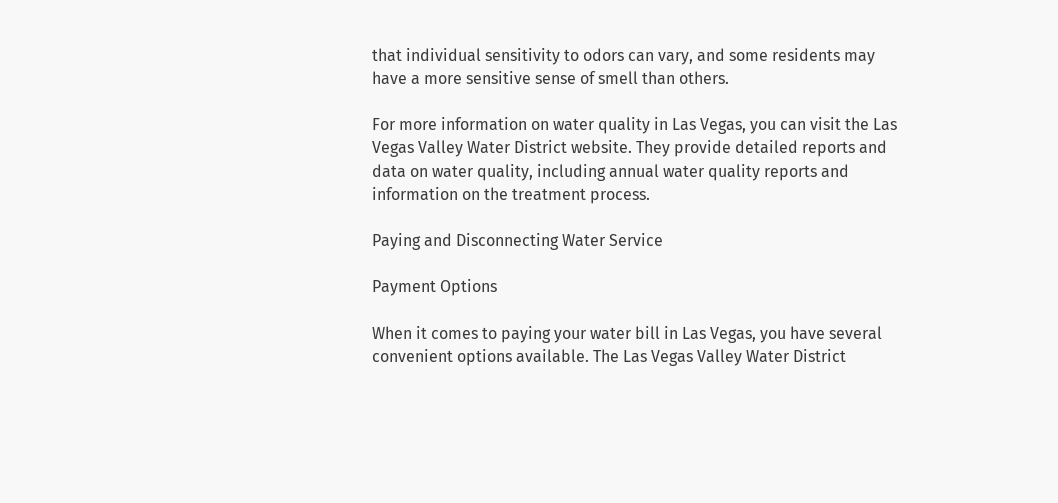that individual sensitivity to odors can vary, and some residents may have a more sensitive sense of smell than others.

For more information on water quality in Las Vegas, you can visit the Las Vegas Valley Water District website. They provide detailed reports and data on water quality, including annual water quality reports and information on the treatment process.

Paying and Disconnecting Water Service

Payment Options

When it comes to paying your water bill in Las Vegas, you have several convenient options available. The Las Vegas Valley Water District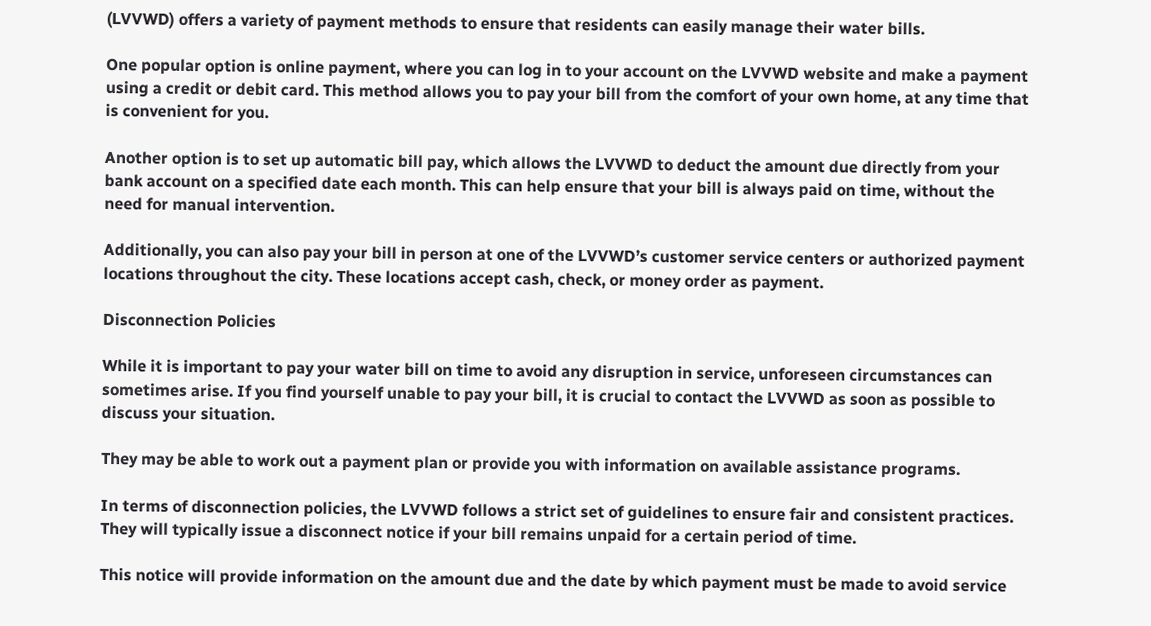(LVVWD) offers a variety of payment methods to ensure that residents can easily manage their water bills.

One popular option is online payment, where you can log in to your account on the LVVWD website and make a payment using a credit or debit card. This method allows you to pay your bill from the comfort of your own home, at any time that is convenient for you.

Another option is to set up automatic bill pay, which allows the LVVWD to deduct the amount due directly from your bank account on a specified date each month. This can help ensure that your bill is always paid on time, without the need for manual intervention.

Additionally, you can also pay your bill in person at one of the LVVWD’s customer service centers or authorized payment locations throughout the city. These locations accept cash, check, or money order as payment.

Disconnection Policies

While it is important to pay your water bill on time to avoid any disruption in service, unforeseen circumstances can sometimes arise. If you find yourself unable to pay your bill, it is crucial to contact the LVVWD as soon as possible to discuss your situation.

They may be able to work out a payment plan or provide you with information on available assistance programs.

In terms of disconnection policies, the LVVWD follows a strict set of guidelines to ensure fair and consistent practices. They will typically issue a disconnect notice if your bill remains unpaid for a certain period of time.

This notice will provide information on the amount due and the date by which payment must be made to avoid service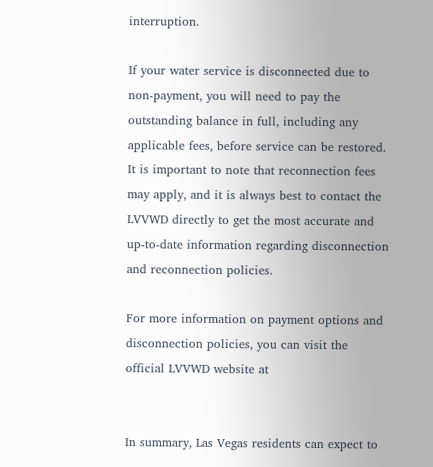interruption.

If your water service is disconnected due to non-payment, you will need to pay the outstanding balance in full, including any applicable fees, before service can be restored. It is important to note that reconnection fees may apply, and it is always best to contact the LVVWD directly to get the most accurate and up-to-date information regarding disconnection and reconnection policies.

For more information on payment options and disconnection policies, you can visit the official LVVWD website at


In summary, Las Vegas residents can expect to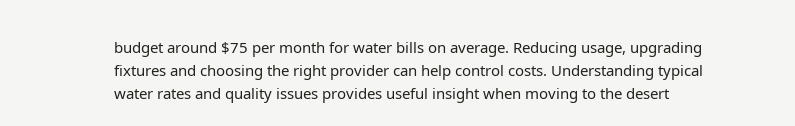budget around $75 per month for water bills on average. Reducing usage, upgrading fixtures and choosing the right provider can help control costs. Understanding typical water rates and quality issues provides useful insight when moving to the desert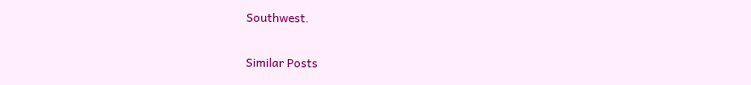Southwest.

Similar Posts